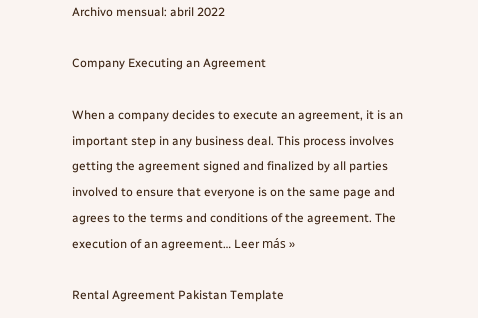Archivo mensual: abril 2022

Company Executing an Agreement

When a company decides to execute an agreement, it is an important step in any business deal. This process involves getting the agreement signed and finalized by all parties involved to ensure that everyone is on the same page and agrees to the terms and conditions of the agreement. The execution of an agreement… Leer más »

Rental Agreement Pakistan Template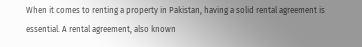When it comes to renting a property in Pakistan, having a solid rental agreement is essential. A rental agreement, also known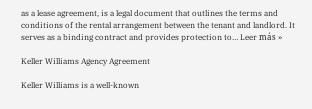as a lease agreement, is a legal document that outlines the terms and conditions of the rental arrangement between the tenant and landlord. It serves as a binding contract and provides protection to… Leer más »

Keller Williams Agency Agreement

Keller Williams is a well-known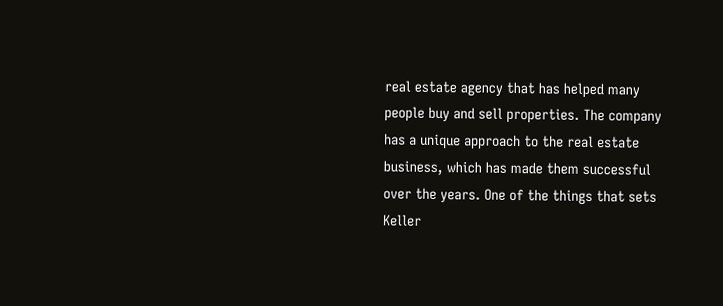real estate agency that has helped many people buy and sell properties. The company has a unique approach to the real estate business, which has made them successful over the years. One of the things that sets Keller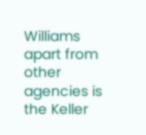Williams apart from other agencies is the Keller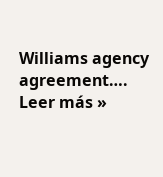Williams agency agreement…. Leer más »